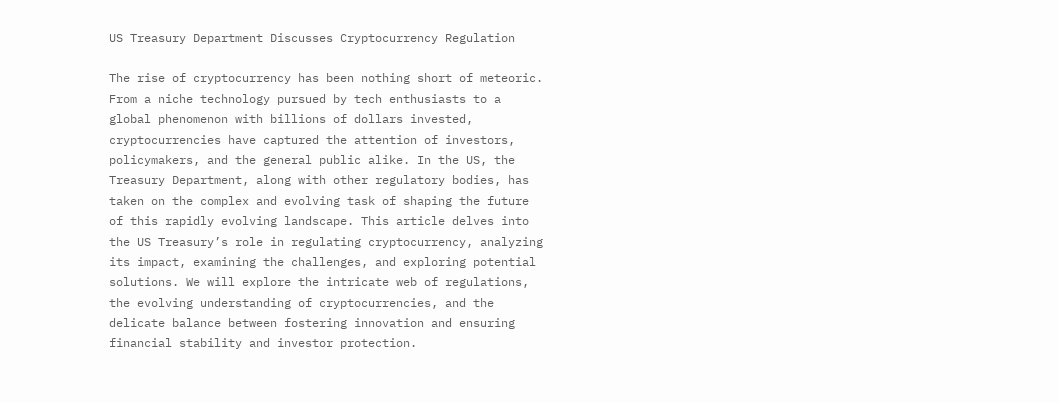US Treasury Department Discusses Cryptocurrency Regulation

The rise of cryptocurrency has been nothing short of meteoric. From a niche technology pursued by tech enthusiasts to a global phenomenon with billions of dollars invested, cryptocurrencies have captured the attention of investors, policymakers, and the general public alike. In the US, the Treasury Department, along with other regulatory bodies, has taken on the complex and evolving task of shaping the future of this rapidly evolving landscape. This article delves into the US Treasury’s role in regulating cryptocurrency, analyzing its impact, examining the challenges, and exploring potential solutions. We will explore the intricate web of regulations, the evolving understanding of cryptocurrencies, and the delicate balance between fostering innovation and ensuring financial stability and investor protection.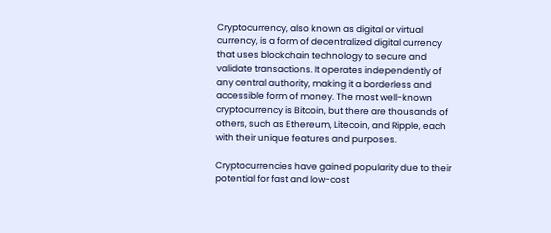Cryptocurrency, also known as digital or virtual currency, is a form of decentralized digital currency that uses blockchain technology to secure and validate transactions. It operates independently of any central authority, making it a borderless and accessible form of money. The most well-known cryptocurrency is Bitcoin, but there are thousands of others, such as Ethereum, Litecoin, and Ripple, each with their unique features and purposes.

Cryptocurrencies have gained popularity due to their potential for fast and low-cost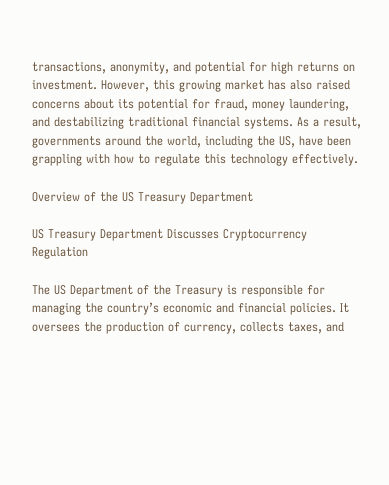transactions, anonymity, and potential for high returns on investment. However, this growing market has also raised concerns about its potential for fraud, money laundering, and destabilizing traditional financial systems. As a result, governments around the world, including the US, have been grappling with how to regulate this technology effectively.

Overview of the US Treasury Department

US Treasury Department Discusses Cryptocurrency Regulation

The US Department of the Treasury is responsible for managing the country’s economic and financial policies. It oversees the production of currency, collects taxes, and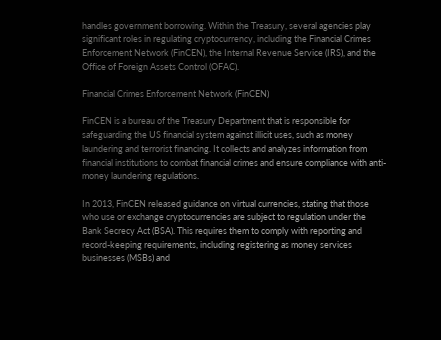handles government borrowing. Within the Treasury, several agencies play significant roles in regulating cryptocurrency, including the Financial Crimes Enforcement Network (FinCEN), the Internal Revenue Service (IRS), and the Office of Foreign Assets Control (OFAC).

Financial Crimes Enforcement Network (FinCEN)

FinCEN is a bureau of the Treasury Department that is responsible for safeguarding the US financial system against illicit uses, such as money laundering and terrorist financing. It collects and analyzes information from financial institutions to combat financial crimes and ensure compliance with anti-money laundering regulations.

In 2013, FinCEN released guidance on virtual currencies, stating that those who use or exchange cryptocurrencies are subject to regulation under the Bank Secrecy Act (BSA). This requires them to comply with reporting and record-keeping requirements, including registering as money services businesses (MSBs) and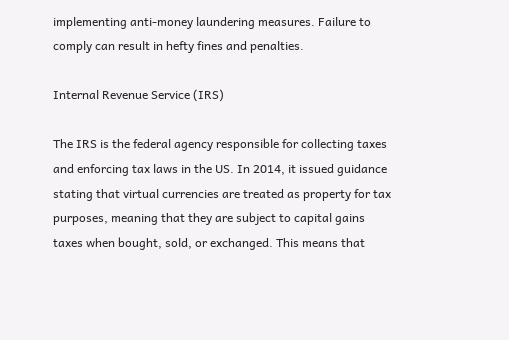implementing anti-money laundering measures. Failure to comply can result in hefty fines and penalties.

Internal Revenue Service (IRS)

The IRS is the federal agency responsible for collecting taxes and enforcing tax laws in the US. In 2014, it issued guidance stating that virtual currencies are treated as property for tax purposes, meaning that they are subject to capital gains taxes when bought, sold, or exchanged. This means that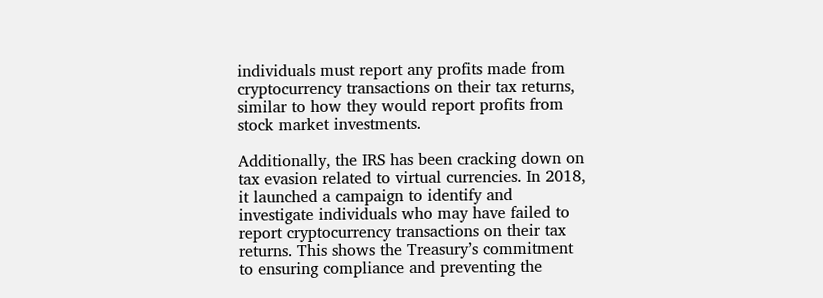individuals must report any profits made from cryptocurrency transactions on their tax returns, similar to how they would report profits from stock market investments.

Additionally, the IRS has been cracking down on tax evasion related to virtual currencies. In 2018, it launched a campaign to identify and investigate individuals who may have failed to report cryptocurrency transactions on their tax returns. This shows the Treasury’s commitment to ensuring compliance and preventing the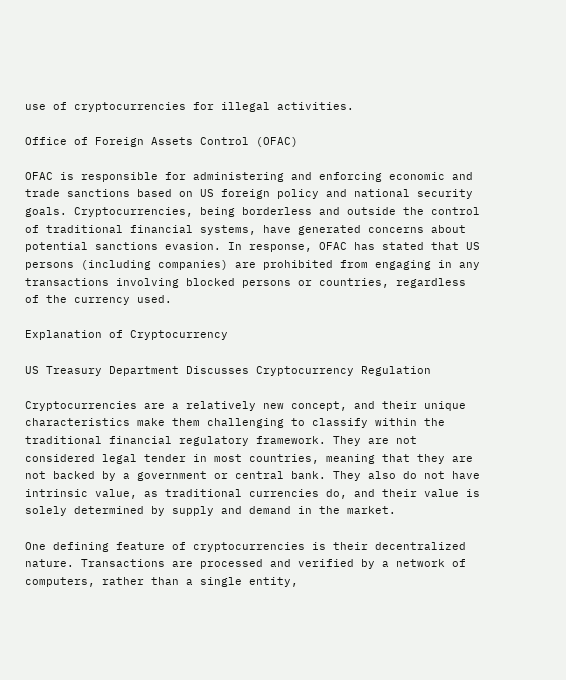use of cryptocurrencies for illegal activities.

Office of Foreign Assets Control (OFAC)

OFAC is responsible for administering and enforcing economic and trade sanctions based on US foreign policy and national security goals. Cryptocurrencies, being borderless and outside the control of traditional financial systems, have generated concerns about potential sanctions evasion. In response, OFAC has stated that US persons (including companies) are prohibited from engaging in any transactions involving blocked persons or countries, regardless of the currency used.

Explanation of Cryptocurrency

US Treasury Department Discusses Cryptocurrency Regulation

Cryptocurrencies are a relatively new concept, and their unique characteristics make them challenging to classify within the traditional financial regulatory framework. They are not considered legal tender in most countries, meaning that they are not backed by a government or central bank. They also do not have intrinsic value, as traditional currencies do, and their value is solely determined by supply and demand in the market.

One defining feature of cryptocurrencies is their decentralized nature. Transactions are processed and verified by a network of computers, rather than a single entity,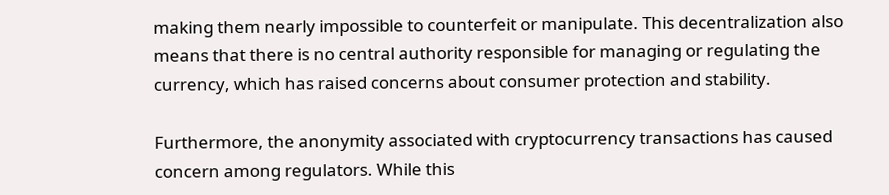making them nearly impossible to counterfeit or manipulate. This decentralization also means that there is no central authority responsible for managing or regulating the currency, which has raised concerns about consumer protection and stability.

Furthermore, the anonymity associated with cryptocurrency transactions has caused concern among regulators. While this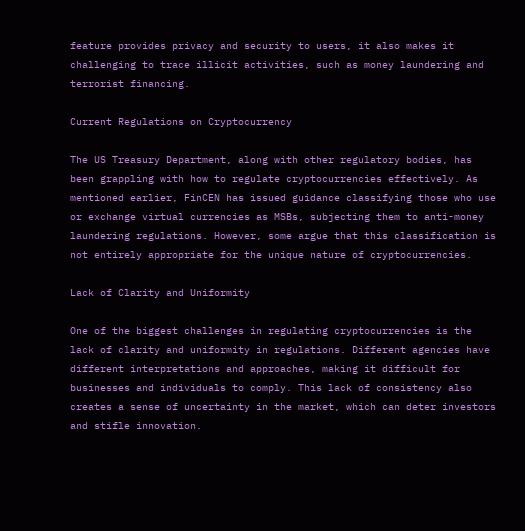feature provides privacy and security to users, it also makes it challenging to trace illicit activities, such as money laundering and terrorist financing.

Current Regulations on Cryptocurrency

The US Treasury Department, along with other regulatory bodies, has been grappling with how to regulate cryptocurrencies effectively. As mentioned earlier, FinCEN has issued guidance classifying those who use or exchange virtual currencies as MSBs, subjecting them to anti-money laundering regulations. However, some argue that this classification is not entirely appropriate for the unique nature of cryptocurrencies.

Lack of Clarity and Uniformity

One of the biggest challenges in regulating cryptocurrencies is the lack of clarity and uniformity in regulations. Different agencies have different interpretations and approaches, making it difficult for businesses and individuals to comply. This lack of consistency also creates a sense of uncertainty in the market, which can deter investors and stifle innovation.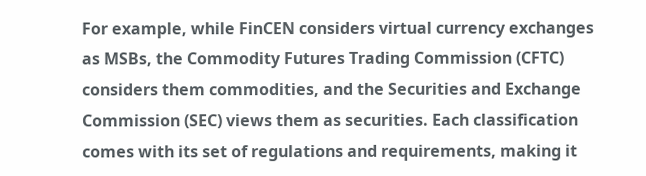For example, while FinCEN considers virtual currency exchanges as MSBs, the Commodity Futures Trading Commission (CFTC) considers them commodities, and the Securities and Exchange Commission (SEC) views them as securities. Each classification comes with its set of regulations and requirements, making it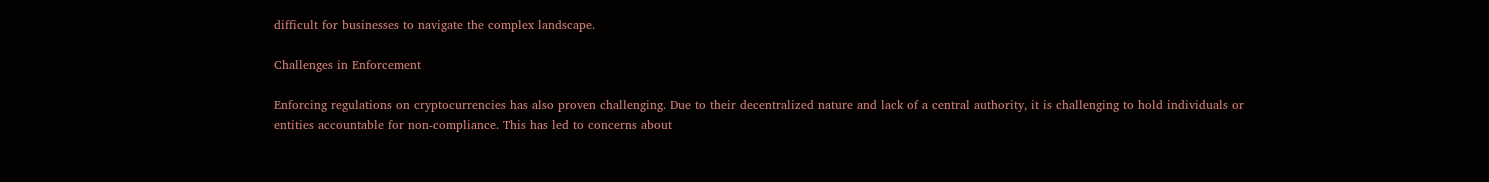difficult for businesses to navigate the complex landscape.

Challenges in Enforcement

Enforcing regulations on cryptocurrencies has also proven challenging. Due to their decentralized nature and lack of a central authority, it is challenging to hold individuals or entities accountable for non-compliance. This has led to concerns about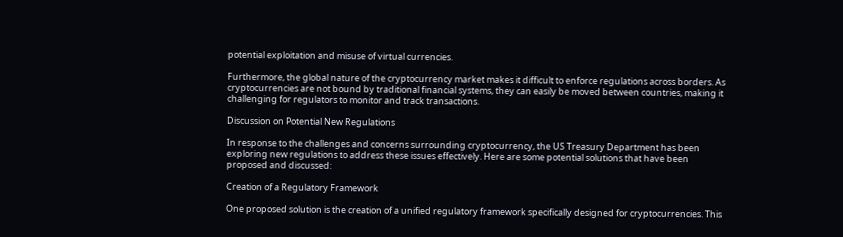potential exploitation and misuse of virtual currencies.

Furthermore, the global nature of the cryptocurrency market makes it difficult to enforce regulations across borders. As cryptocurrencies are not bound by traditional financial systems, they can easily be moved between countries, making it challenging for regulators to monitor and track transactions.

Discussion on Potential New Regulations

In response to the challenges and concerns surrounding cryptocurrency, the US Treasury Department has been exploring new regulations to address these issues effectively. Here are some potential solutions that have been proposed and discussed:

Creation of a Regulatory Framework

One proposed solution is the creation of a unified regulatory framework specifically designed for cryptocurrencies. This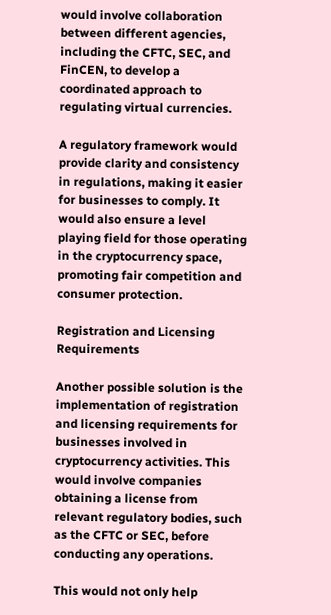would involve collaboration between different agencies, including the CFTC, SEC, and FinCEN, to develop a coordinated approach to regulating virtual currencies.

A regulatory framework would provide clarity and consistency in regulations, making it easier for businesses to comply. It would also ensure a level playing field for those operating in the cryptocurrency space, promoting fair competition and consumer protection.

Registration and Licensing Requirements

Another possible solution is the implementation of registration and licensing requirements for businesses involved in cryptocurrency activities. This would involve companies obtaining a license from relevant regulatory bodies, such as the CFTC or SEC, before conducting any operations.

This would not only help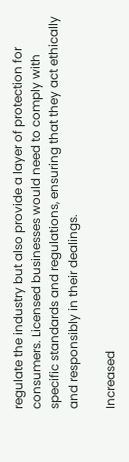regulate the industry but also provide a layer of protection for consumers. Licensed businesses would need to comply with specific standards and regulations, ensuring that they act ethically and responsibly in their dealings.

Increased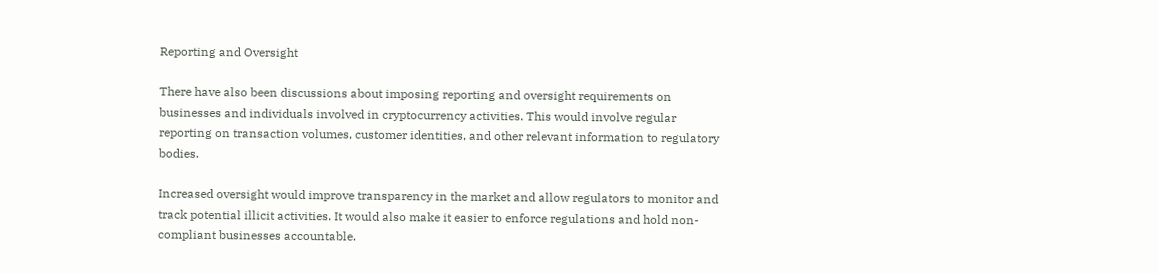Reporting and Oversight

There have also been discussions about imposing reporting and oversight requirements on businesses and individuals involved in cryptocurrency activities. This would involve regular reporting on transaction volumes, customer identities, and other relevant information to regulatory bodies.

Increased oversight would improve transparency in the market and allow regulators to monitor and track potential illicit activities. It would also make it easier to enforce regulations and hold non-compliant businesses accountable.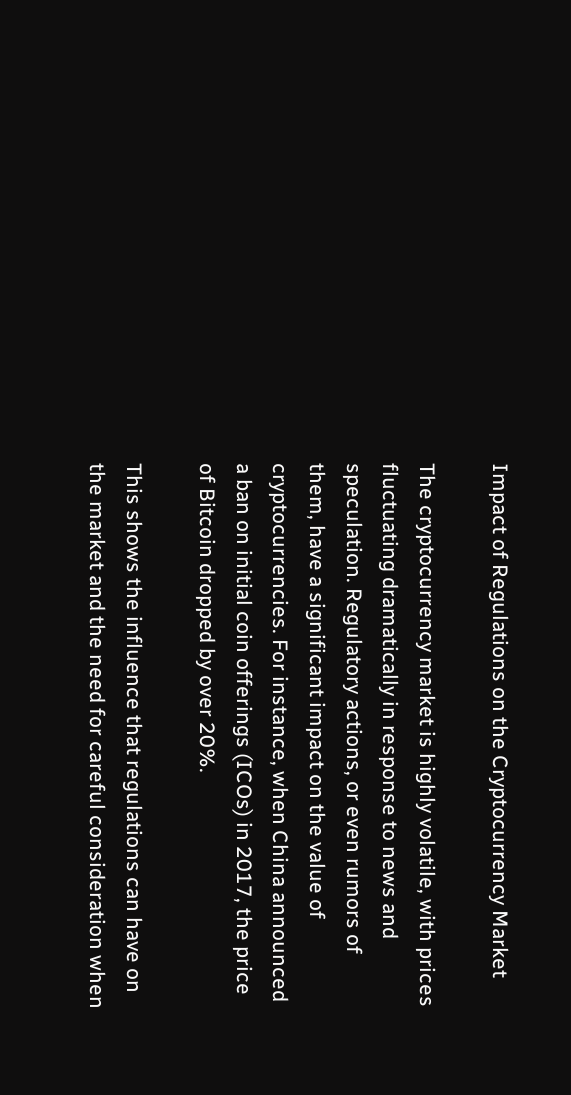Impact of Regulations on the Cryptocurrency Market

The cryptocurrency market is highly volatile, with prices fluctuating dramatically in response to news and speculation. Regulatory actions, or even rumors of them, have a significant impact on the value of cryptocurrencies. For instance, when China announced a ban on initial coin offerings (ICOs) in 2017, the price of Bitcoin dropped by over 20%.

This shows the influence that regulations can have on the market and the need for careful consideration when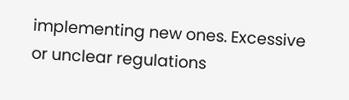implementing new ones. Excessive or unclear regulations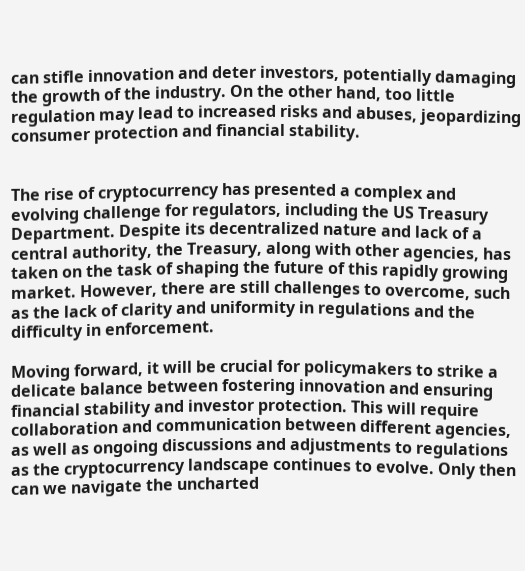can stifle innovation and deter investors, potentially damaging the growth of the industry. On the other hand, too little regulation may lead to increased risks and abuses, jeopardizing consumer protection and financial stability.


The rise of cryptocurrency has presented a complex and evolving challenge for regulators, including the US Treasury Department. Despite its decentralized nature and lack of a central authority, the Treasury, along with other agencies, has taken on the task of shaping the future of this rapidly growing market. However, there are still challenges to overcome, such as the lack of clarity and uniformity in regulations and the difficulty in enforcement.

Moving forward, it will be crucial for policymakers to strike a delicate balance between fostering innovation and ensuring financial stability and investor protection. This will require collaboration and communication between different agencies, as well as ongoing discussions and adjustments to regulations as the cryptocurrency landscape continues to evolve. Only then can we navigate the uncharted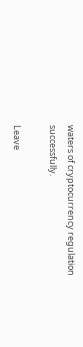waters of cryptocurrency regulation successfully.

Leave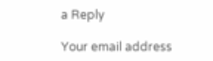a Reply

Your email address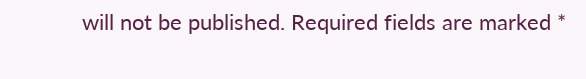will not be published. Required fields are marked *